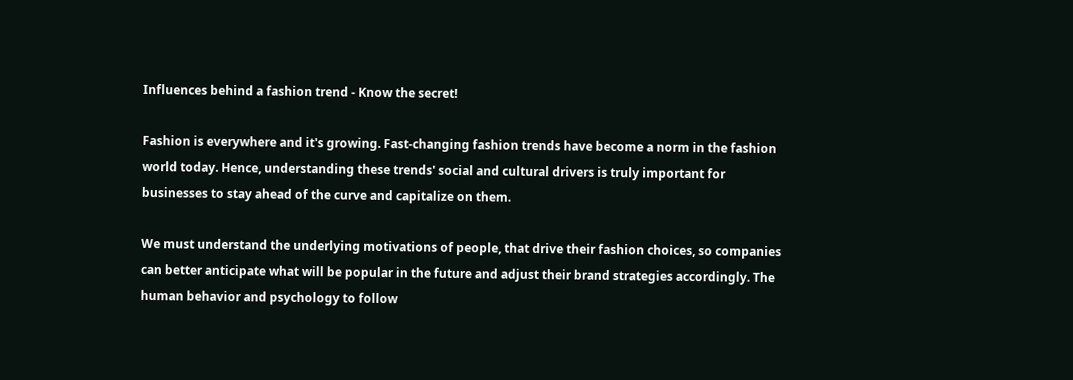Influences behind a fashion trend - Know the secret!

Fashion is everywhere and it's growing. Fast-changing fashion trends have become a norm in the fashion world today. Hence, understanding these trends' social and cultural drivers is truly important for businesses to stay ahead of the curve and capitalize on them.

We must understand the underlying motivations of people, that drive their fashion choices, so companies can better anticipate what will be popular in the future and adjust their brand strategies accordingly. The human behavior and psychology to follow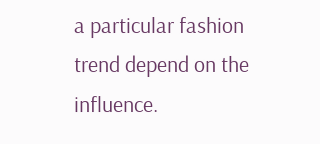a particular fashion trend depend on the influence.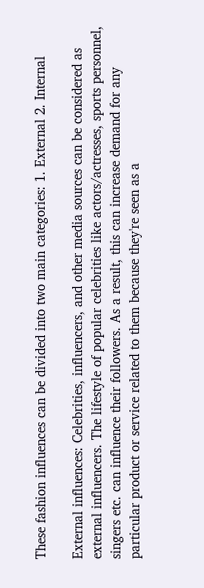These fashion influences can be divided into two main categories: 1. External 2. Internal

External influences: Celebrities, influencers, and other media sources can be considered as external influencers. The lifestyle of popular celebrities like actors/actresses, sports personnel, singers etc. can influence their followers. As a result, this can increase demand for any particular product or service related to them because they're seen as a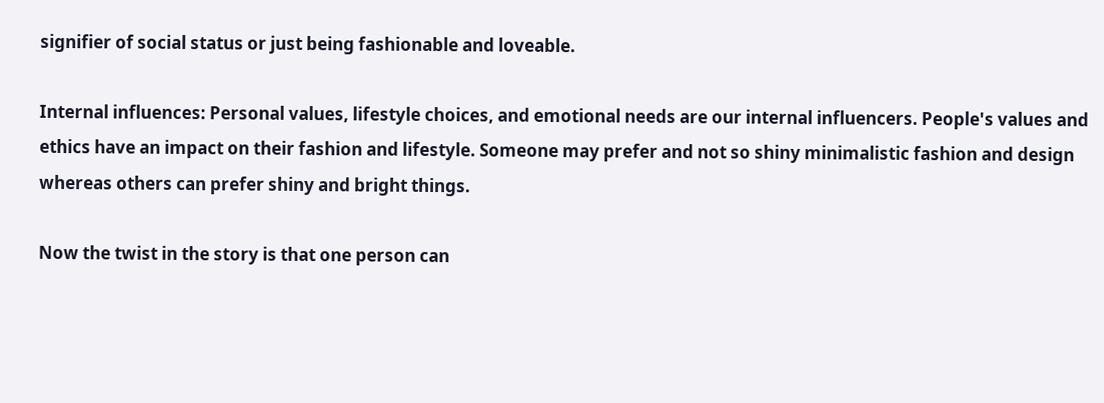signifier of social status or just being fashionable and loveable.

Internal influences: Personal values, lifestyle choices, and emotional needs are our internal influencers. People's values and ethics have an impact on their fashion and lifestyle. Someone may prefer and not so shiny minimalistic fashion and design whereas others can prefer shiny and bright things.

Now the twist in the story is that one person can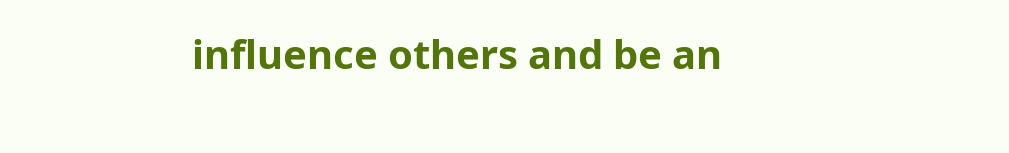influence others and be an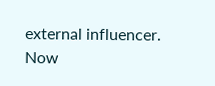external influencer.
Now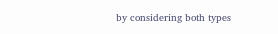by considering both types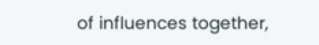of influences together,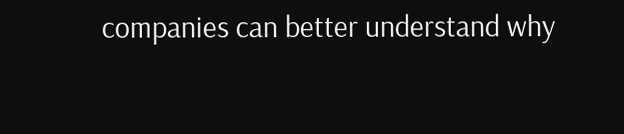companies can better understand why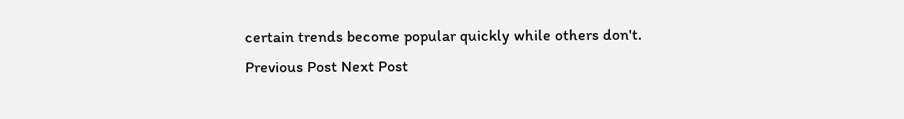certain trends become popular quickly while others don't.
Previous Post Next Post